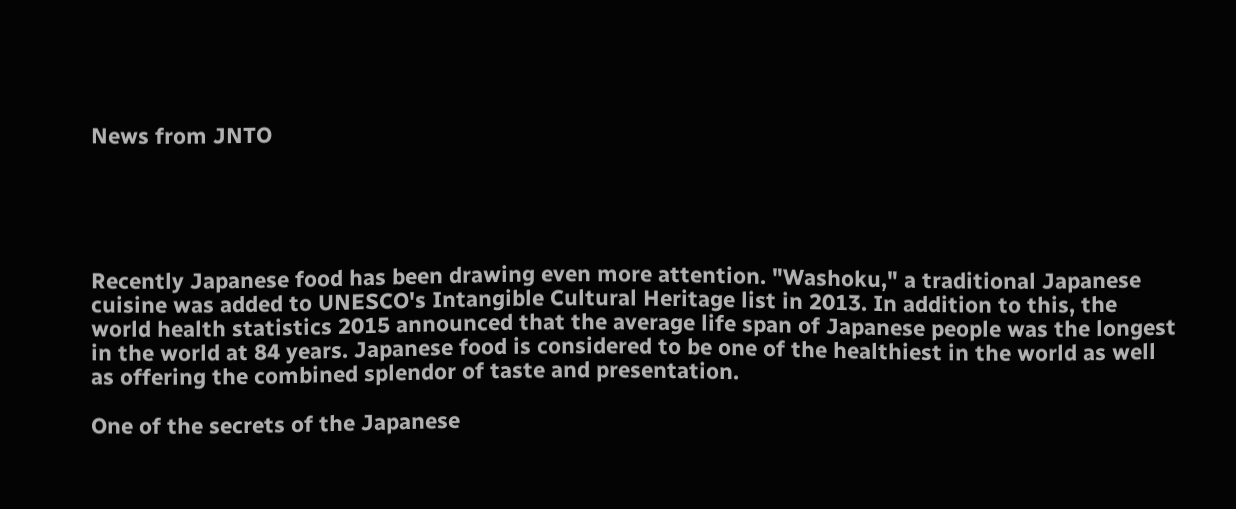News from JNTO





Recently Japanese food has been drawing even more attention. "Washoku," a traditional Japanese cuisine was added to UNESCO's Intangible Cultural Heritage list in 2013. In addition to this, the world health statistics 2015 announced that the average life span of Japanese people was the longest in the world at 84 years. Japanese food is considered to be one of the healthiest in the world as well as offering the combined splendor of taste and presentation.

One of the secrets of the Japanese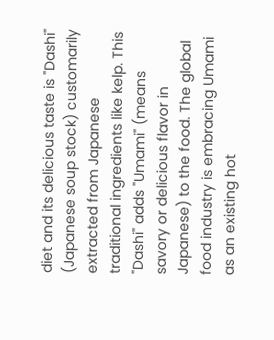diet and its delicious taste is "Dashi" (Japanese soup stock) customarily extracted from Japanese traditional ingredients like kelp. This "Dashi" adds "Umami" (means savory or delicious flavor in Japanese) to the food. The global food industry is embracing Umami as an existing hot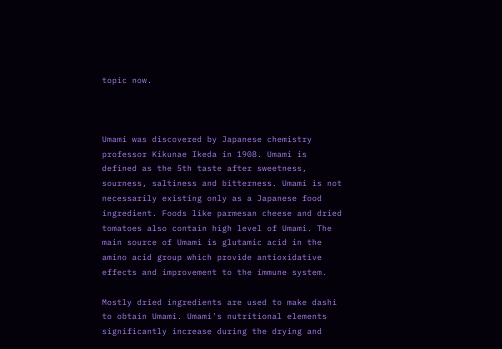topic now.



Umami was discovered by Japanese chemistry professor Kikunae Ikeda in 1908. Umami is defined as the 5th taste after sweetness, sourness, saltiness and bitterness. Umami is not necessarily existing only as a Japanese food ingredient. Foods like parmesan cheese and dried tomatoes also contain high level of Umami. The main source of Umami is glutamic acid in the amino acid group which provide antioxidative effects and improvement to the immune system.

Mostly dried ingredients are used to make dashi to obtain Umami. Umami's nutritional elements significantly increase during the drying and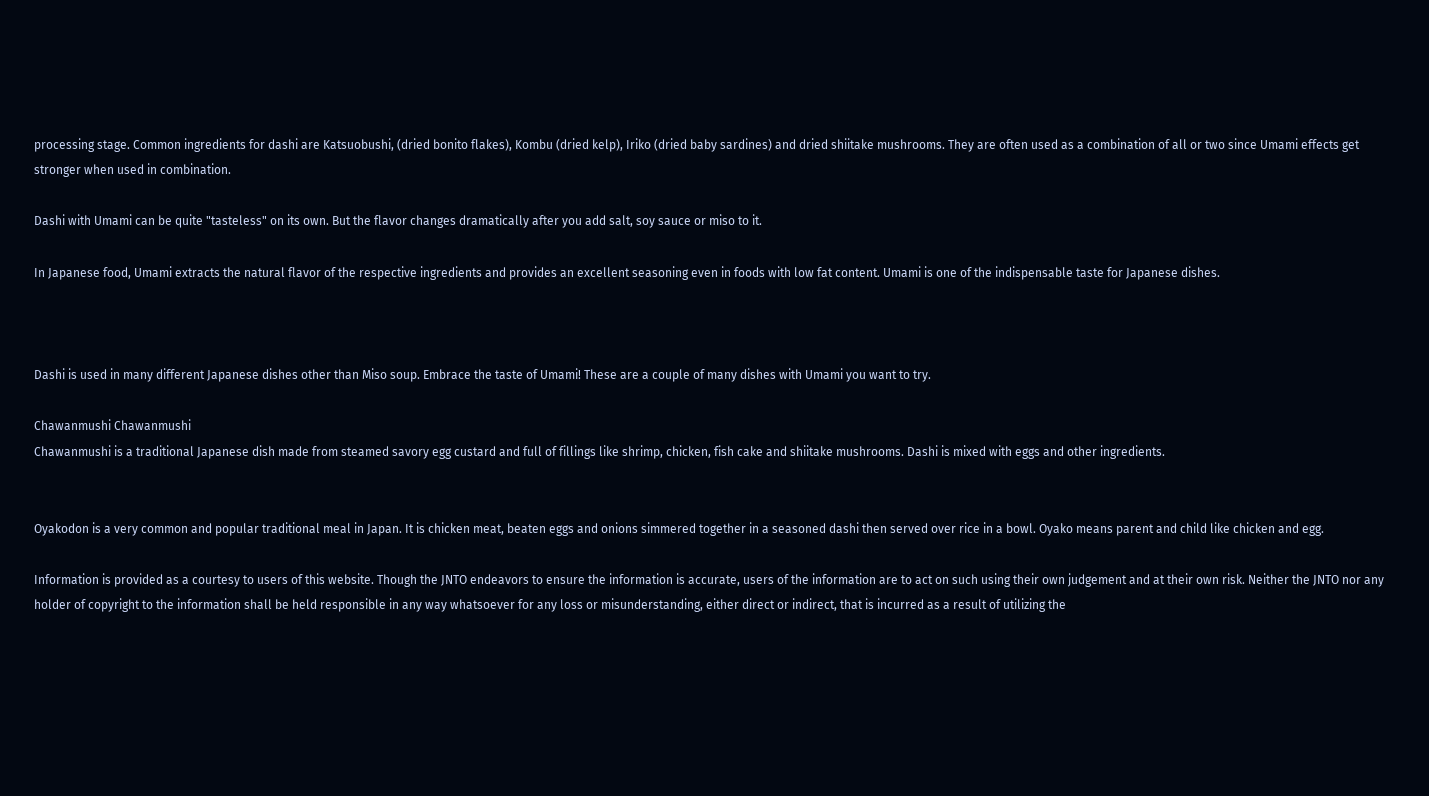processing stage. Common ingredients for dashi are Katsuobushi, (dried bonito flakes), Kombu (dried kelp), Iriko (dried baby sardines) and dried shiitake mushrooms. They are often used as a combination of all or two since Umami effects get stronger when used in combination.

Dashi with Umami can be quite "tasteless" on its own. But the flavor changes dramatically after you add salt, soy sauce or miso to it.

In Japanese food, Umami extracts the natural flavor of the respective ingredients and provides an excellent seasoning even in foods with low fat content. Umami is one of the indispensable taste for Japanese dishes.



Dashi is used in many different Japanese dishes other than Miso soup. Embrace the taste of Umami! These are a couple of many dishes with Umami you want to try.

Chawanmushi Chawanmushi
Chawanmushi is a traditional Japanese dish made from steamed savory egg custard and full of fillings like shrimp, chicken, fish cake and shiitake mushrooms. Dashi is mixed with eggs and other ingredients.


Oyakodon is a very common and popular traditional meal in Japan. It is chicken meat, beaten eggs and onions simmered together in a seasoned dashi then served over rice in a bowl. Oyako means parent and child like chicken and egg.

Information is provided as a courtesy to users of this website. Though the JNTO endeavors to ensure the information is accurate, users of the information are to act on such using their own judgement and at their own risk. Neither the JNTO nor any holder of copyright to the information shall be held responsible in any way whatsoever for any loss or misunderstanding, either direct or indirect, that is incurred as a result of utilizing the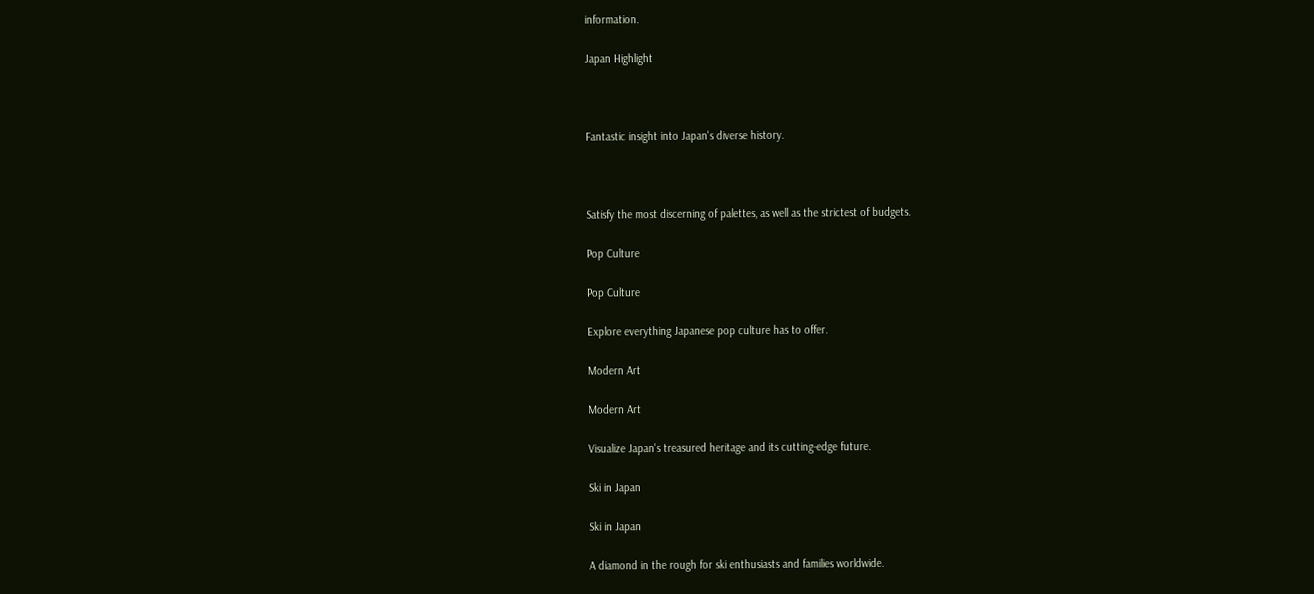information.

Japan Highlight



Fantastic insight into Japan's diverse history.



Satisfy the most discerning of palettes, as well as the strictest of budgets.

Pop Culture

Pop Culture

Explore everything Japanese pop culture has to offer.

Modern Art

Modern Art

Visualize Japan's treasured heritage and its cutting-edge future.

Ski in Japan

Ski in Japan

A diamond in the rough for ski enthusiasts and families worldwide.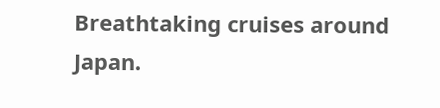Breathtaking cruises around Japan.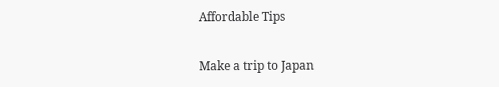Affordable Tips

Make a trip to Japan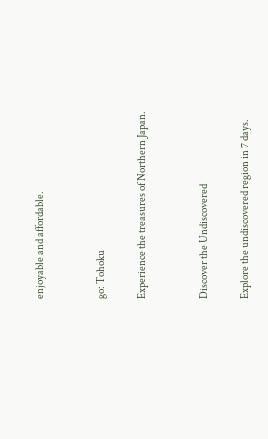enjoyable and affordable.


go: Tohoku

Experience the treasures of Northern Japan.


Discover the Undiscovered

Explore the undiscovered region in 7 days.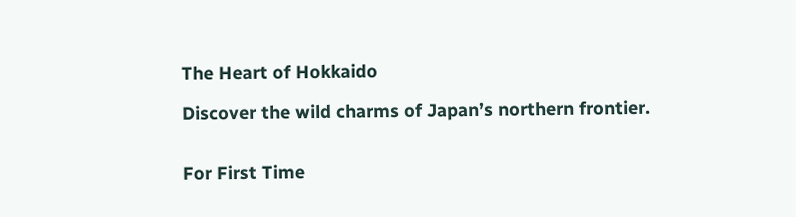The Heart of Hokkaido

Discover the wild charms of Japan’s northern frontier.


For First Time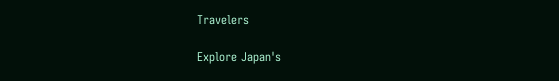Travelers

Explore Japan's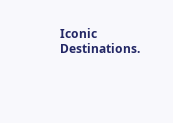Iconic Destinations.